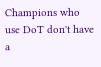Champions who use DoT don't have a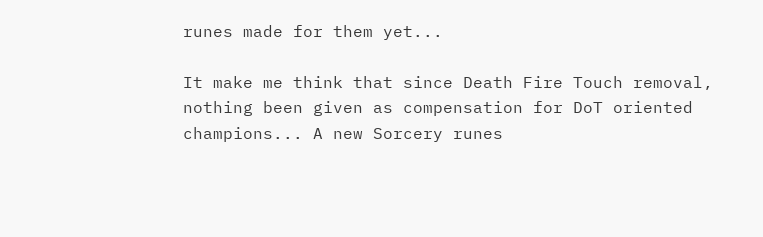runes made for them yet...

It make me think that since Death Fire Touch removal, nothing been given as compensation for DoT oriented champions... A new Sorcery runes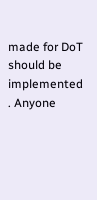made for DoT should be implemented . Anyone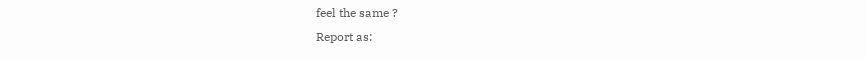feel the same ?
Report as: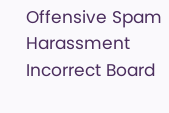Offensive Spam Harassment Incorrect Board